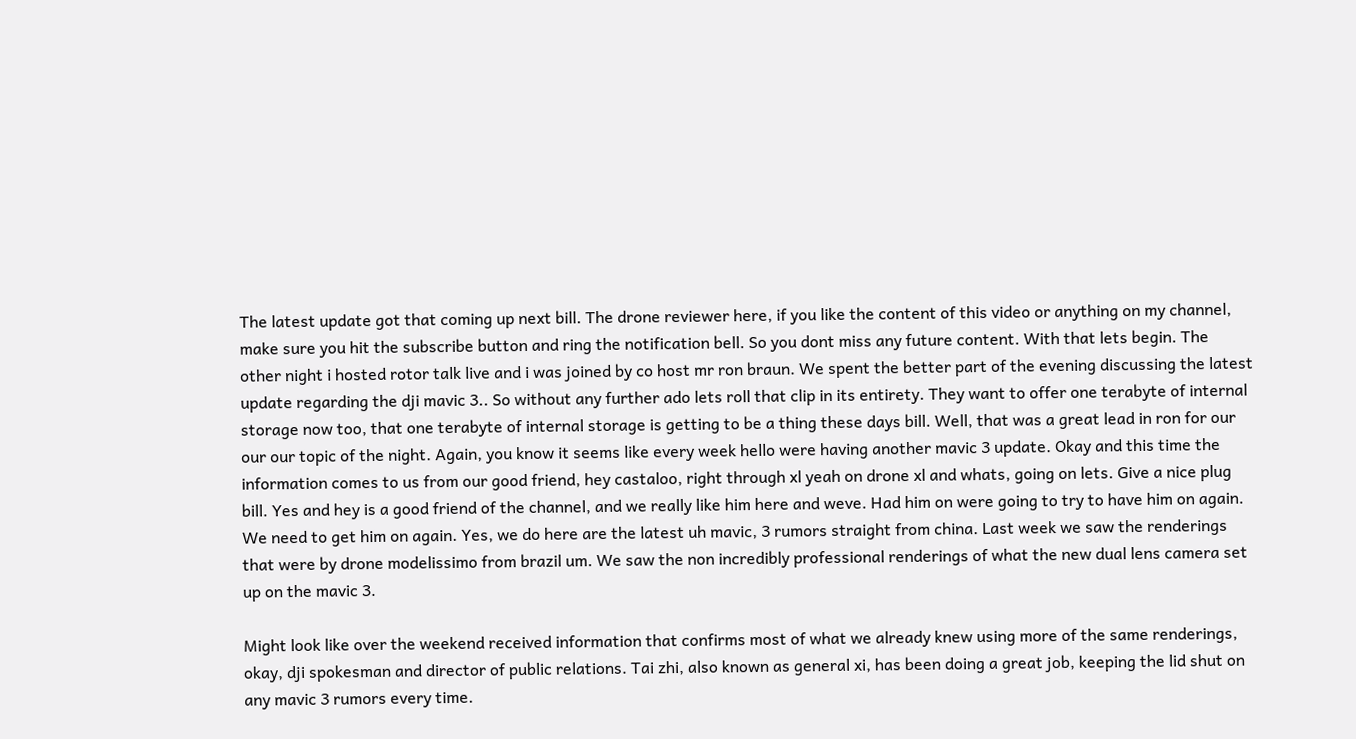The latest update got that coming up next bill. The drone reviewer here, if you like the content of this video or anything on my channel, make sure you hit the subscribe button and ring the notification bell. So you dont miss any future content. With that lets begin. The other night i hosted rotor talk live and i was joined by co host mr ron braun. We spent the better part of the evening discussing the latest update regarding the dji mavic 3.. So without any further ado lets roll that clip in its entirety. They want to offer one terabyte of internal storage now too, that one terabyte of internal storage is getting to be a thing these days bill. Well, that was a great lead in ron for our our our topic of the night. Again, you know it seems like every week hello were having another mavic 3 update. Okay and this time the information comes to us from our good friend, hey castaloo, right through xl yeah on drone xl and whats, going on lets. Give a nice plug bill. Yes and hey is a good friend of the channel, and we really like him here and weve. Had him on were going to try to have him on again. We need to get him on again. Yes, we do here are the latest uh mavic, 3 rumors straight from china. Last week we saw the renderings that were by drone modelissimo from brazil um. We saw the non incredibly professional renderings of what the new dual lens camera set up on the mavic 3.

Might look like over the weekend received information that confirms most of what we already knew using more of the same renderings, okay, dji spokesman and director of public relations. Tai zhi, also known as general xi, has been doing a great job, keeping the lid shut on any mavic 3 rumors every time.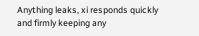Anything leaks, xi responds quickly and firmly keeping any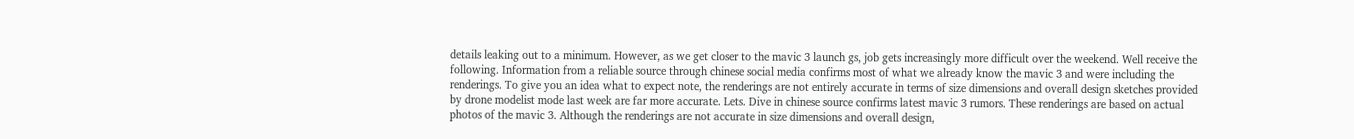details leaking out to a minimum. However, as we get closer to the mavic 3 launch gs, job gets increasingly more difficult over the weekend. Well receive the following. Information from a reliable source through chinese social media confirms most of what we already know the mavic 3 and were including the renderings. To give you an idea what to expect note, the renderings are not entirely accurate in terms of size dimensions and overall design sketches provided by drone modelist mode last week are far more accurate. Lets. Dive in chinese source confirms latest mavic 3 rumors. These renderings are based on actual photos of the mavic 3. Although the renderings are not accurate in size dimensions and overall design,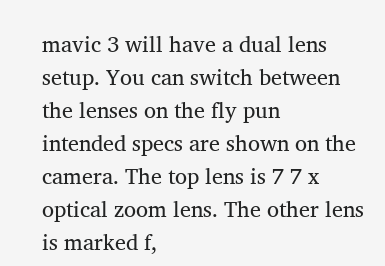mavic 3 will have a dual lens setup. You can switch between the lenses on the fly pun intended specs are shown on the camera. The top lens is 7 7 x optical zoom lens. The other lens is marked f,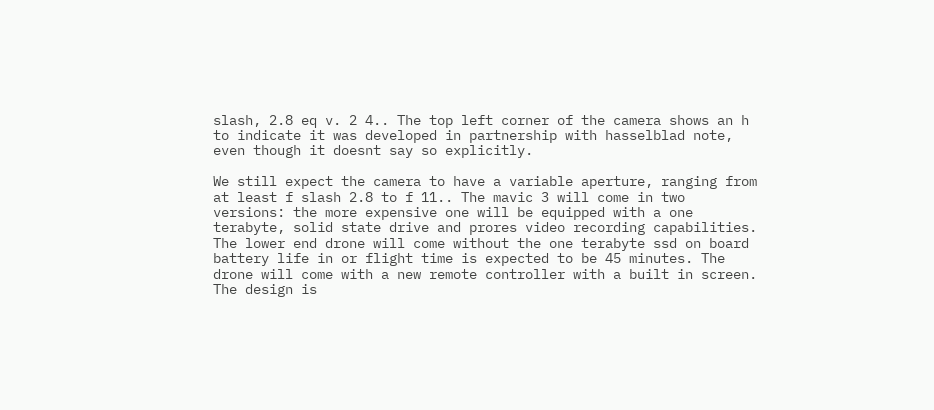slash, 2.8 eq v. 2 4.. The top left corner of the camera shows an h to indicate it was developed in partnership with hasselblad note, even though it doesnt say so explicitly.

We still expect the camera to have a variable aperture, ranging from at least f slash 2.8 to f 11.. The mavic 3 will come in two versions: the more expensive one will be equipped with a one terabyte, solid state drive and prores video recording capabilities. The lower end drone will come without the one terabyte ssd on board battery life in or flight time is expected to be 45 minutes. The drone will come with a new remote controller with a built in screen. The design is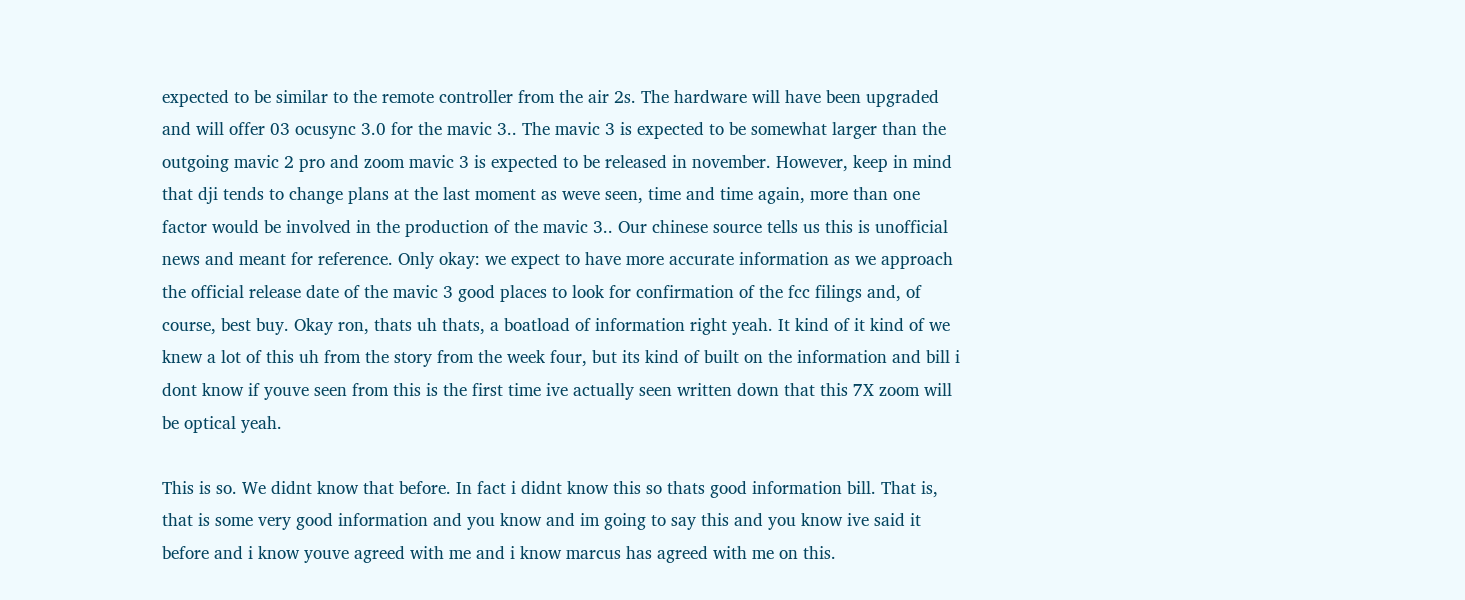expected to be similar to the remote controller from the air 2s. The hardware will have been upgraded and will offer 03 ocusync 3.0 for the mavic 3.. The mavic 3 is expected to be somewhat larger than the outgoing mavic 2 pro and zoom mavic 3 is expected to be released in november. However, keep in mind that dji tends to change plans at the last moment as weve seen, time and time again, more than one factor would be involved in the production of the mavic 3.. Our chinese source tells us this is unofficial news and meant for reference. Only okay: we expect to have more accurate information as we approach the official release date of the mavic 3 good places to look for confirmation of the fcc filings and, of course, best buy. Okay ron, thats uh thats, a boatload of information right yeah. It kind of it kind of we knew a lot of this uh from the story from the week four, but its kind of built on the information and bill i dont know if youve seen from this is the first time ive actually seen written down that this 7X zoom will be optical yeah.

This is so. We didnt know that before. In fact i didnt know this so thats good information bill. That is, that is some very good information and you know and im going to say this and you know ive said it before and i know youve agreed with me and i know marcus has agreed with me on this.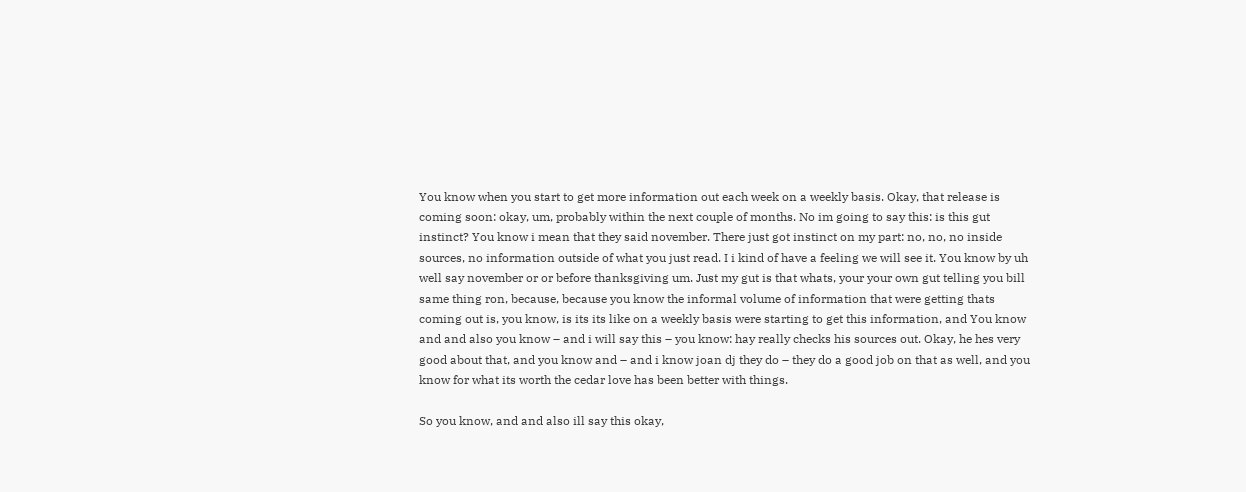You know when you start to get more information out each week on a weekly basis. Okay, that release is coming soon: okay, um, probably within the next couple of months. No im going to say this: is this gut instinct? You know i mean that they said november. There just got instinct on my part: no, no, no inside sources, no information outside of what you just read. I i kind of have a feeling we will see it. You know by uh well say november or or before thanksgiving um. Just my gut is that whats, your your own gut telling you bill same thing ron, because, because you know the informal volume of information that were getting thats coming out is, you know, is its its like on a weekly basis were starting to get this information, and You know and and also you know – and i will say this – you know: hay really checks his sources out. Okay, he hes very good about that, and you know and – and i know joan dj they do – they do a good job on that as well, and you know for what its worth the cedar love has been better with things.

So you know, and and also ill say this okay,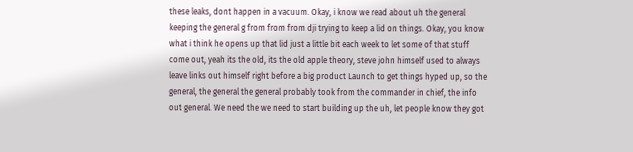these leaks, dont happen in a vacuum. Okay, i know we read about uh the general keeping the general g from from from dji trying to keep a lid on things. Okay, you know what i think he opens up that lid just a little bit each week to let some of that stuff come out, yeah its the old, its the old apple theory, steve john himself used to always leave links out himself right before a big product Launch to get things hyped up, so the general, the general the general probably took from the commander in chief, the info out general. We need the we need to start building up the uh, let people know they got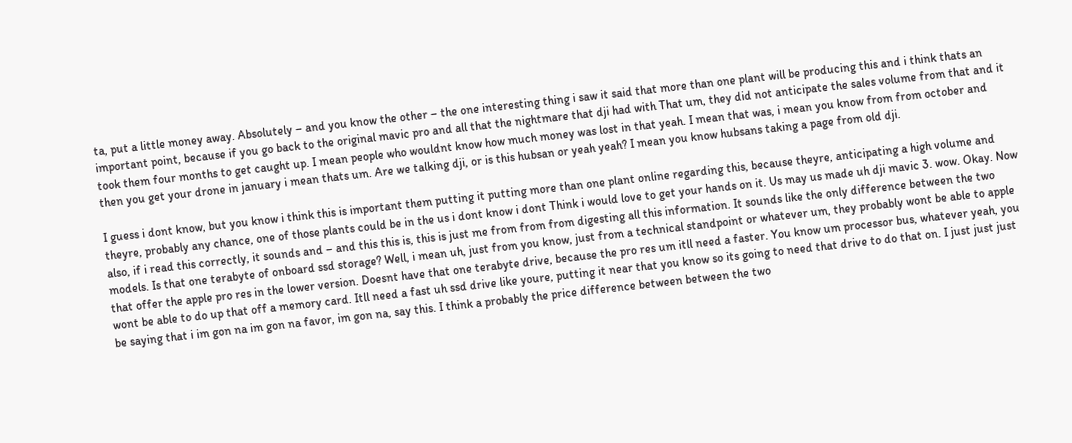ta, put a little money away. Absolutely – and you know the other – the one interesting thing i saw it said that more than one plant will be producing this and i think thats an important point, because if you go back to the original mavic pro and all that the nightmare that dji had with That um, they did not anticipate the sales volume from that and it took them four months to get caught up. I mean people who wouldnt know how much money was lost in that yeah. I mean that was, i mean you know from from october and then you get your drone in january i mean thats um. Are we talking dji, or is this hubsan or yeah yeah? I mean you know hubsans taking a page from old dji.

I guess i dont know, but you know i think this is important them putting it putting more than one plant online regarding this, because theyre, anticipating a high volume and theyre, probably any chance, one of those plants could be in the us i dont know i dont Think i would love to get your hands on it. Us may us made uh dji mavic 3. wow. Okay. Now also, if i read this correctly, it sounds and – and this this is, this is just me from from from digesting all this information. It sounds like the only difference between the two models. Is that one terabyte of onboard ssd storage? Well, i mean uh, just from you know, just from a technical standpoint or whatever um, they probably wont be able to apple that offer the apple pro res in the lower version. Doesnt have that one terabyte drive, because the pro res um itll need a faster. You know um processor bus, whatever yeah, you wont be able to do up that off a memory card. Itll need a fast uh ssd drive like youre, putting it near that you know so its going to need that drive to do that on. I just just just be saying that i im gon na im gon na favor, im gon na, say this. I think a probably the price difference between between the two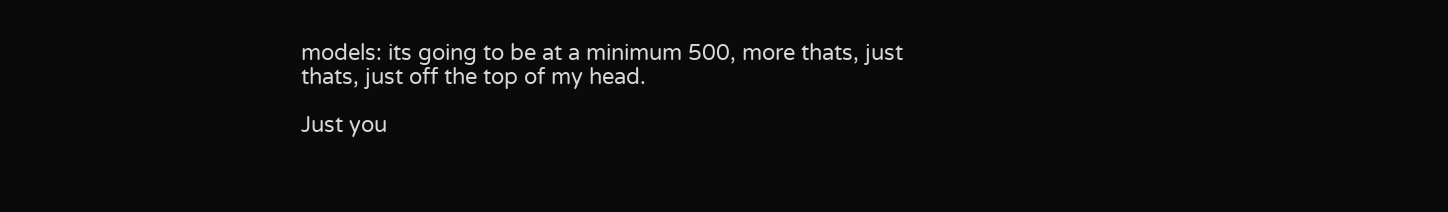models: its going to be at a minimum 500, more thats, just thats, just off the top of my head.

Just you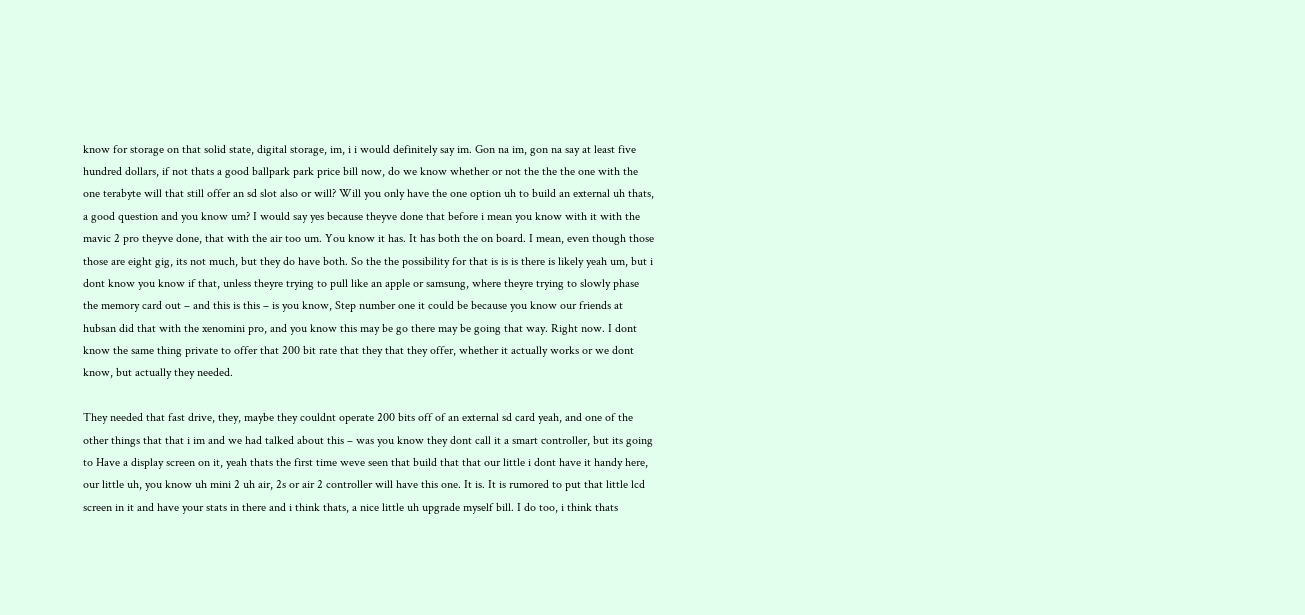know for storage on that solid state, digital storage, im, i i would definitely say im. Gon na im, gon na say at least five hundred dollars, if not thats a good ballpark park price bill now, do we know whether or not the the the one with the one terabyte will that still offer an sd slot also or will? Will you only have the one option uh to build an external uh thats, a good question and you know um? I would say yes because theyve done that before i mean you know with it with the mavic 2 pro theyve done, that with the air too um. You know it has. It has both the on board. I mean, even though those those are eight gig, its not much, but they do have both. So the the possibility for that is is is there is likely yeah um, but i dont know you know if that, unless theyre trying to pull like an apple or samsung, where theyre trying to slowly phase the memory card out – and this is this – is you know, Step number one it could be because you know our friends at hubsan did that with the xenomini pro, and you know this may be go there may be going that way. Right now. I dont know the same thing private to offer that 200 bit rate that they that they offer, whether it actually works or we dont know, but actually they needed.

They needed that fast drive, they, maybe they couldnt operate 200 bits off of an external sd card yeah, and one of the other things that that i im and we had talked about this – was you know they dont call it a smart controller, but its going to Have a display screen on it, yeah thats the first time weve seen that build that that our little i dont have it handy here, our little uh, you know uh mini 2 uh air, 2s or air 2 controller will have this one. It is. It is rumored to put that little lcd screen in it and have your stats in there and i think thats, a nice little uh upgrade myself bill. I do too, i think thats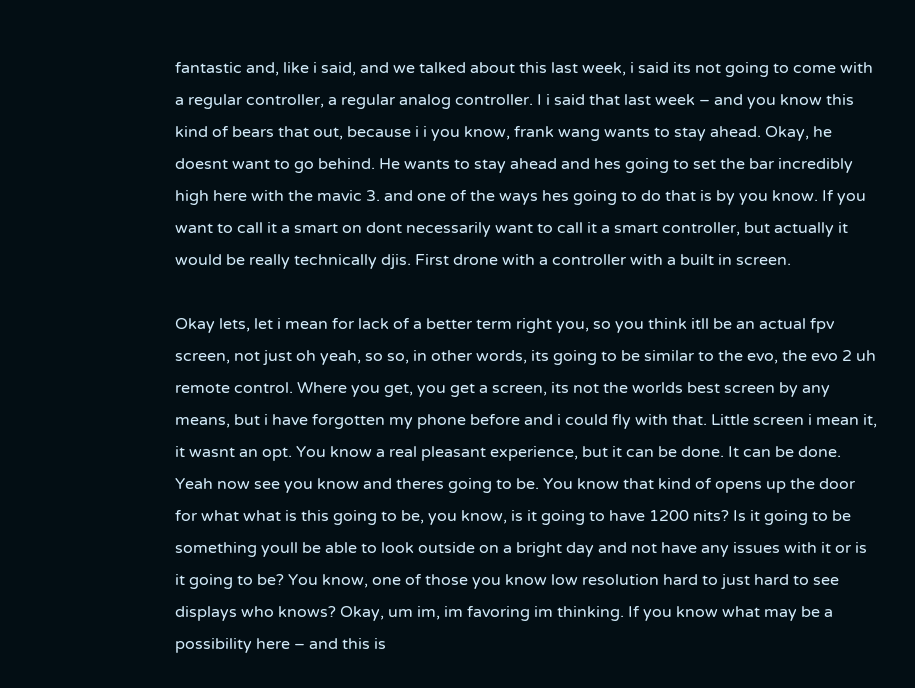fantastic and, like i said, and we talked about this last week, i said its not going to come with a regular controller, a regular analog controller. I i said that last week – and you know this kind of bears that out, because i i you know, frank wang wants to stay ahead. Okay, he doesnt want to go behind. He wants to stay ahead and hes going to set the bar incredibly high here with the mavic 3. and one of the ways hes going to do that is by you know. If you want to call it a smart on dont necessarily want to call it a smart controller, but actually it would be really technically djis. First drone with a controller with a built in screen.

Okay lets, let i mean for lack of a better term right you, so you think itll be an actual fpv screen, not just oh yeah, so so, in other words, its going to be similar to the evo, the evo 2 uh remote control. Where you get, you get a screen, its not the worlds best screen by any means, but i have forgotten my phone before and i could fly with that. Little screen i mean it, it wasnt an opt. You know a real pleasant experience, but it can be done. It can be done. Yeah now see you know and theres going to be. You know that kind of opens up the door for what what is this going to be, you know, is it going to have 1200 nits? Is it going to be something youll be able to look outside on a bright day and not have any issues with it or is it going to be? You know, one of those you know low resolution hard to just hard to see displays who knows? Okay, um im, im favoring im thinking. If you know what may be a possibility here – and this is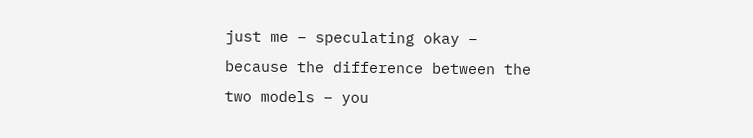just me – speculating okay – because the difference between the two models – you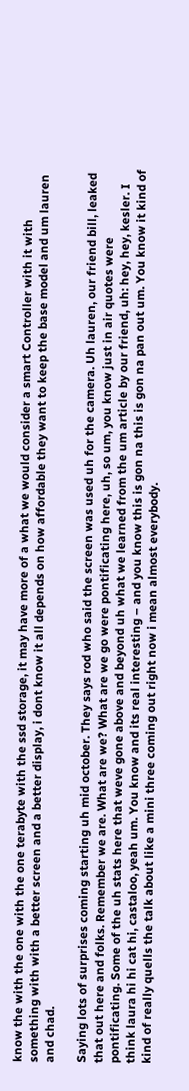know the with the one with the one terabyte with the ssd storage, it may have more of a what we would consider a smart Controller with it with something with with a better screen and a better display, i dont know it all depends on how affordable they want to keep the base model and um lauren and chad.

Saying lots of surprises coming starting uh mid october. They says rod who said the screen was used uh for the camera. Uh lauren, our friend bill, leaked that out here and folks. Remember we are. What are we? What are we go were pontificating here, uh, so um, you know just in air quotes were pontificating. Some of the uh stats here that weve gone above and beyond uh what we learned from the um article by our friend, uh: hey, hey, kesler. I think laura hi hi cat hi, castaloo, yeah um. You know and its real interesting – and you know this is gon na this is gon na pan out um. You know it kind of kind of really quells the talk about like a mini three coming out right now i mean almost everybody.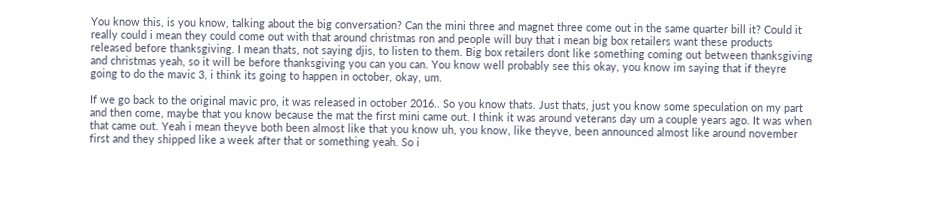You know this, is you know, talking about the big conversation? Can the mini three and magnet three come out in the same quarter bill it? Could it really could i mean they could come out with that around christmas ron and people will buy that i mean big box retailers want these products released before thanksgiving. I mean thats, not saying djis, to listen to them. Big box retailers dont like something coming out between thanksgiving and christmas yeah, so it will be before thanksgiving you can you can. You know well probably see this okay, you know im saying that if theyre going to do the mavic 3, i think its going to happen in october, okay, um.

If we go back to the original mavic pro, it was released in october 2016.. So you know thats. Just thats, just you know some speculation on my part and then come, maybe that you know because the mat the first mini came out. I think it was around veterans day um a couple years ago. It was when that came out. Yeah i mean theyve both been almost like that you know uh, you know, like theyve, been announced almost like around november first and they shipped like a week after that or something yeah. So i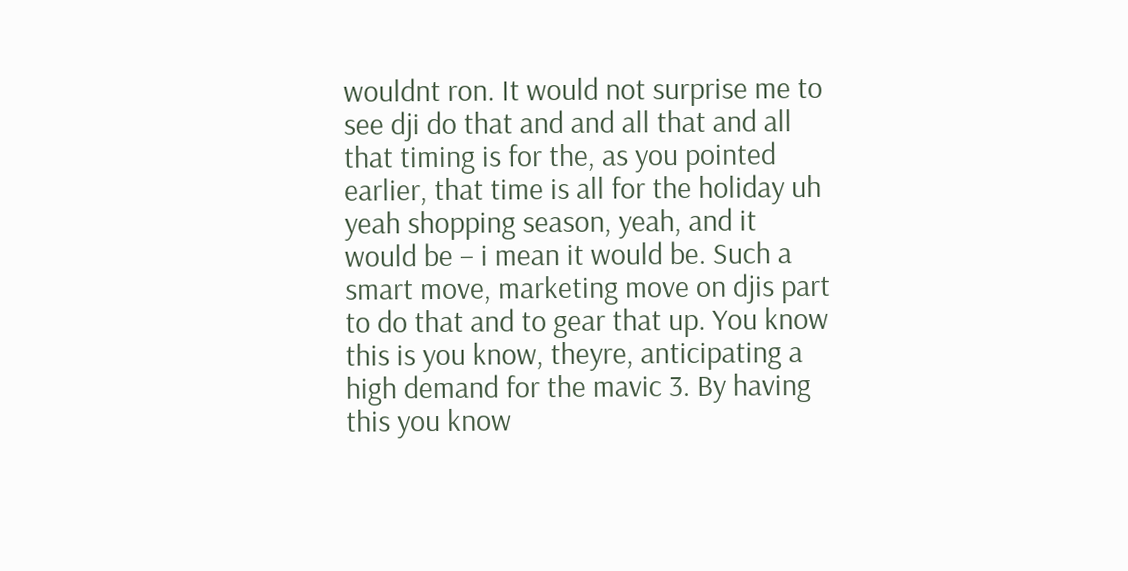wouldnt ron. It would not surprise me to see dji do that and and all that and all that timing is for the, as you pointed earlier, that time is all for the holiday uh yeah shopping season, yeah, and it would be – i mean it would be. Such a smart move, marketing move on djis part to do that and to gear that up. You know this is you know, theyre, anticipating a high demand for the mavic 3. By having this you know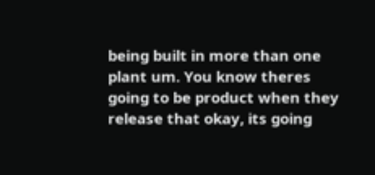being built in more than one plant um. You know theres going to be product when they release that okay, its going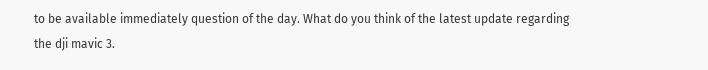to be available immediately question of the day. What do you think of the latest update regarding the dji mavic 3.